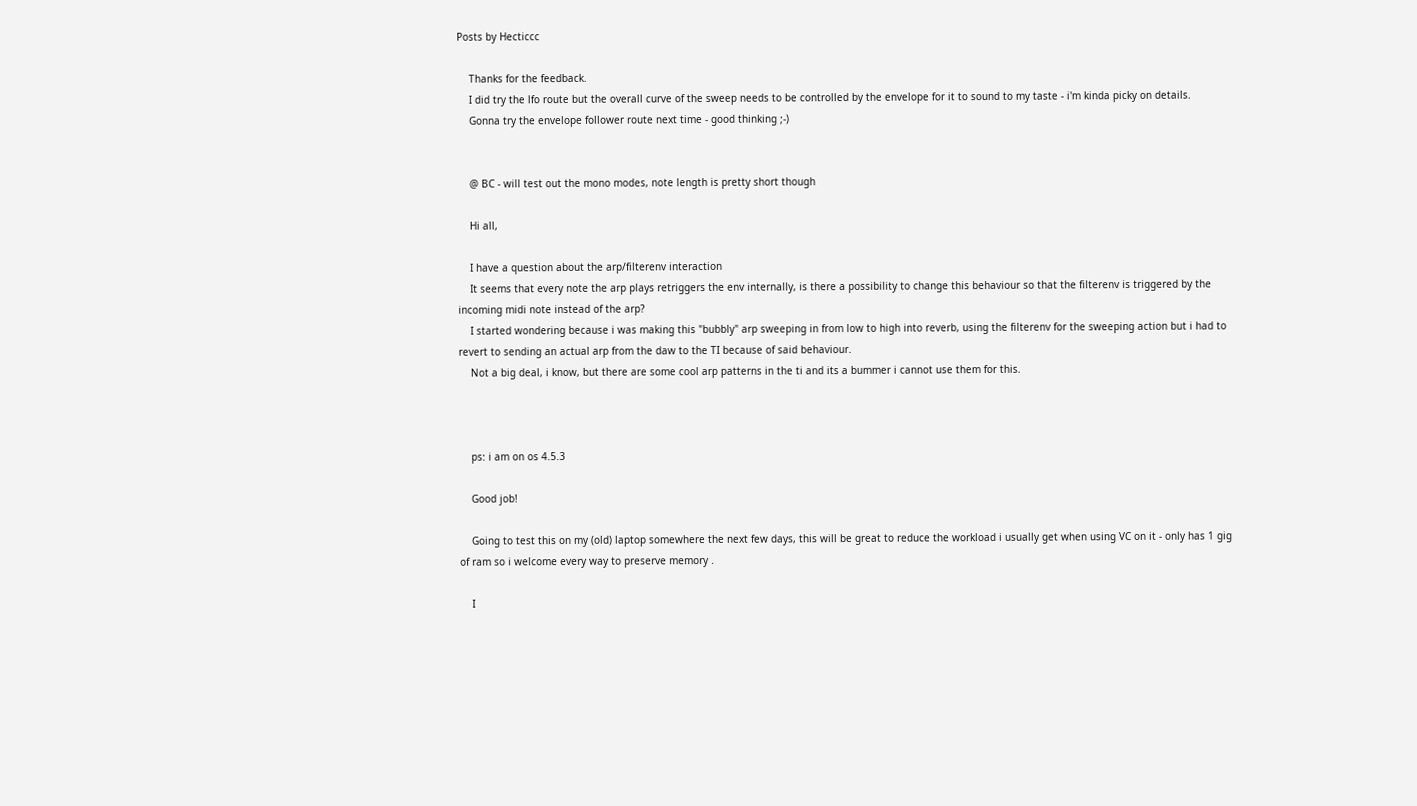Posts by Hecticcc

    Thanks for the feedback.
    I did try the lfo route but the overall curve of the sweep needs to be controlled by the envelope for it to sound to my taste - i'm kinda picky on details.
    Gonna try the envelope follower route next time - good thinking ;-)


    @ BC - will test out the mono modes, note length is pretty short though

    Hi all,

    I have a question about the arp/filterenv interaction
    It seems that every note the arp plays retriggers the env internally, is there a possibility to change this behaviour so that the filterenv is triggered by the incoming midi note instead of the arp?
    I started wondering because i was making this "bubbly" arp sweeping in from low to high into reverb, using the filterenv for the sweeping action but i had to revert to sending an actual arp from the daw to the TI because of said behaviour.
    Not a big deal, i know, but there are some cool arp patterns in the ti and its a bummer i cannot use them for this.



    ps: i am on os 4.5.3

    Good job!

    Going to test this on my (old) laptop somewhere the next few days, this will be great to reduce the workload i usually get when using VC on it - only has 1 gig of ram so i welcome every way to preserve memory .

    I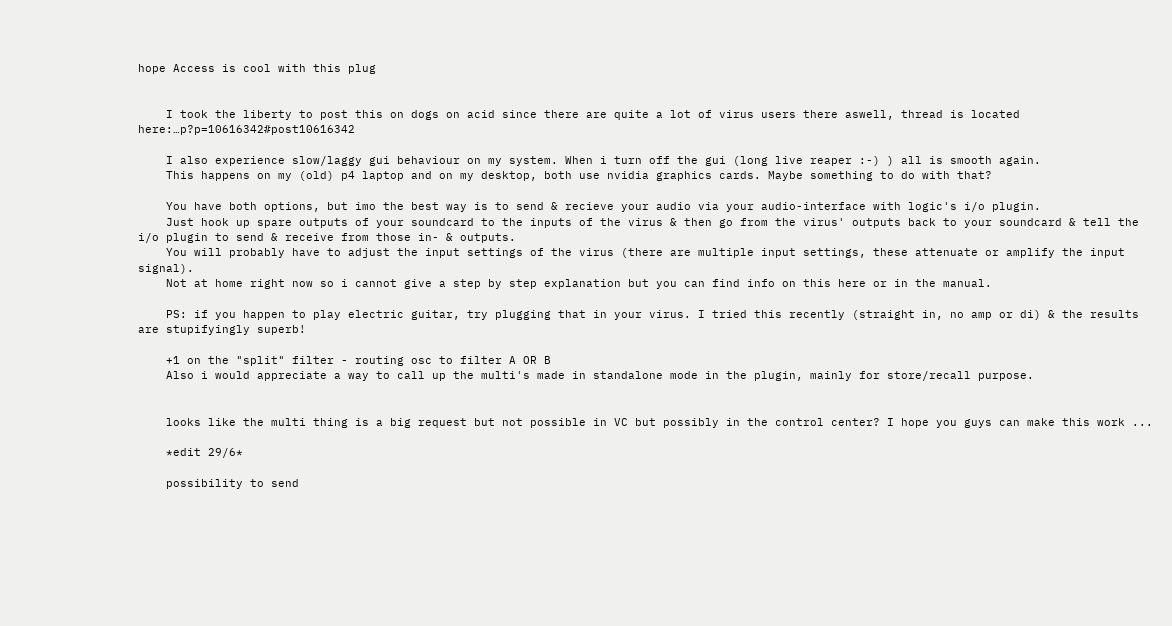hope Access is cool with this plug


    I took the liberty to post this on dogs on acid since there are quite a lot of virus users there aswell, thread is located here:…p?p=10616342#post10616342

    I also experience slow/laggy gui behaviour on my system. When i turn off the gui (long live reaper :-) ) all is smooth again.
    This happens on my (old) p4 laptop and on my desktop, both use nvidia graphics cards. Maybe something to do with that?

    You have both options, but imo the best way is to send & recieve your audio via your audio-interface with logic's i/o plugin.
    Just hook up spare outputs of your soundcard to the inputs of the virus & then go from the virus' outputs back to your soundcard & tell the i/o plugin to send & receive from those in- & outputs.
    You will probably have to adjust the input settings of the virus (there are multiple input settings, these attenuate or amplify the input signal).
    Not at home right now so i cannot give a step by step explanation but you can find info on this here or in the manual.

    PS: if you happen to play electric guitar, try plugging that in your virus. I tried this recently (straight in, no amp or di) & the results are stupifyingly superb!

    +1 on the "split" filter - routing osc to filter A OR B
    Also i would appreciate a way to call up the multi's made in standalone mode in the plugin, mainly for store/recall purpose.


    looks like the multi thing is a big request but not possible in VC but possibly in the control center? I hope you guys can make this work ...

    *edit 29/6*

    possibility to send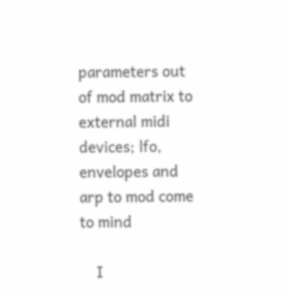parameters out of mod matrix to external midi devices; lfo, envelopes and arp to mod come to mind

    I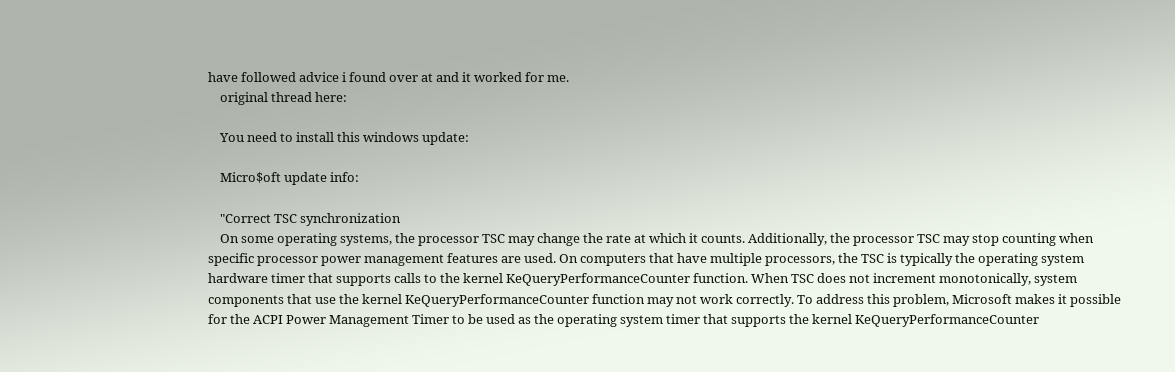have followed advice i found over at and it worked for me.
    original thread here:

    You need to install this windows update:

    Micro$oft update info:

    "Correct TSC synchronization
    On some operating systems, the processor TSC may change the rate at which it counts. Additionally, the processor TSC may stop counting when specific processor power management features are used. On computers that have multiple processors, the TSC is typically the operating system hardware timer that supports calls to the kernel KeQueryPerformanceCounter function. When TSC does not increment monotonically, system components that use the kernel KeQueryPerformanceCounter function may not work correctly. To address this problem, Microsoft makes it possible for the ACPI Power Management Timer to be used as the operating system timer that supports the kernel KeQueryPerformanceCounter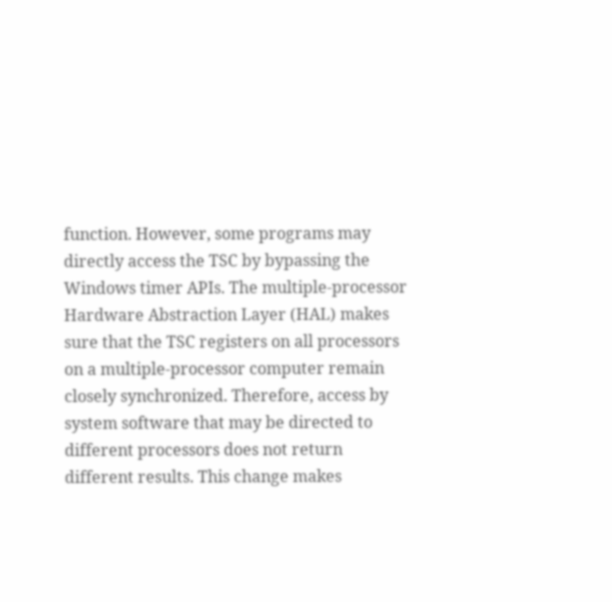function. However, some programs may directly access the TSC by bypassing the Windows timer APIs. The multiple-processor Hardware Abstraction Layer (HAL) makes sure that the TSC registers on all processors on a multiple-processor computer remain closely synchronized. Therefore, access by system software that may be directed to different processors does not return different results. This change makes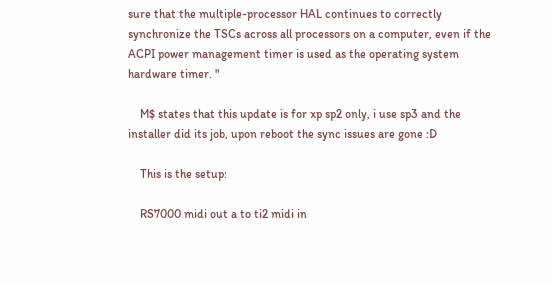sure that the multiple-processor HAL continues to correctly synchronize the TSCs across all processors on a computer, even if the ACPI power management timer is used as the operating system hardware timer. "

    M$ states that this update is for xp sp2 only, i use sp3 and the installer did its job, upon reboot the sync issues are gone :D

    This is the setup:

    RS7000 midi out a to ti2 midi in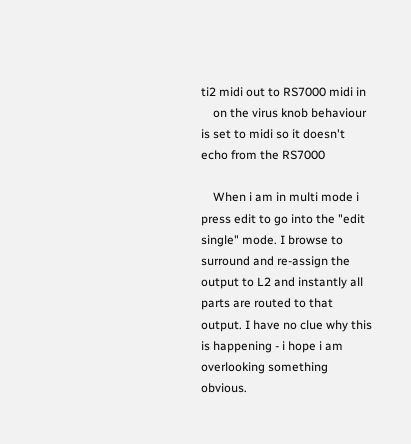ti2 midi out to RS7000 midi in
    on the virus knob behaviour is set to midi so it doesn't echo from the RS7000

    When i am in multi mode i press edit to go into the "edit single" mode. I browse to surround and re-assign the output to L2 and instantly all parts are routed to that output. I have no clue why this is happening - i hope i am overlooking something obvious.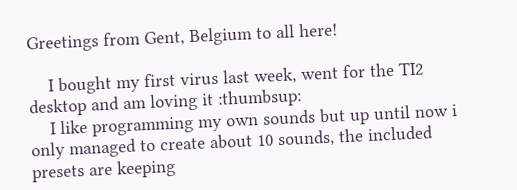Greetings from Gent, Belgium to all here!

    I bought my first virus last week, went for the TI2 desktop and am loving it :thumbsup:
    I like programming my own sounds but up until now i only managed to create about 10 sounds, the included presets are keeping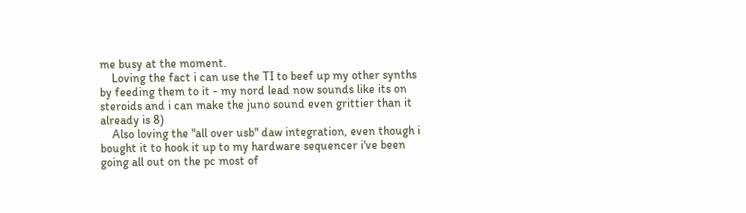me busy at the moment.
    Loving the fact i can use the TI to beef up my other synths by feeding them to it - my nord lead now sounds like its on steroids and i can make the juno sound even grittier than it already is 8)
    Also loving the "all over usb" daw integration, even though i bought it to hook it up to my hardware sequencer i've been going all out on the pc most of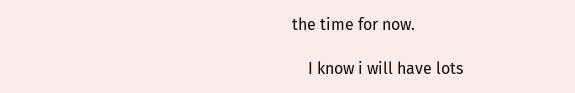the time for now.

    I know i will have lots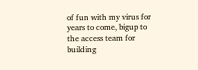of fun with my virus for years to come, bigup to the access team for building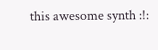this awesome synth :!: